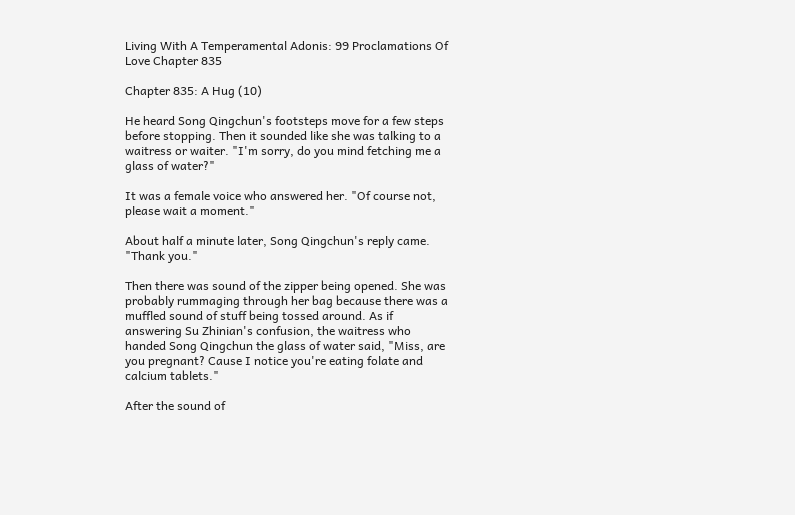Living With A Temperamental Adonis: 99 Proclamations Of Love Chapter 835

Chapter 835: A Hug (10)

He heard Song Qingchun's footsteps move for a few steps before stopping. Then it sounded like she was talking to a waitress or waiter. "I'm sorry, do you mind fetching me a glass of water?"

It was a female voice who answered her. "Of course not, please wait a moment."

About half a minute later, Song Qingchun's reply came. "Thank you."

Then there was sound of the zipper being opened. She was probably rummaging through her bag because there was a muffled sound of stuff being tossed around. As if answering Su Zhinian's confusion, the waitress who handed Song Qingchun the glass of water said, "Miss, are you pregnant? Cause I notice you're eating folate and calcium tablets."

After the sound of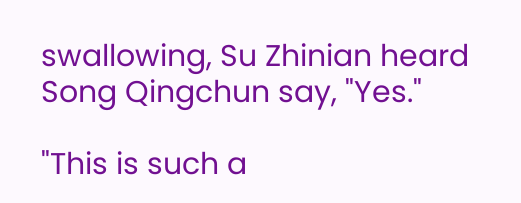swallowing, Su Zhinian heard Song Qingchun say, "Yes."

"This is such a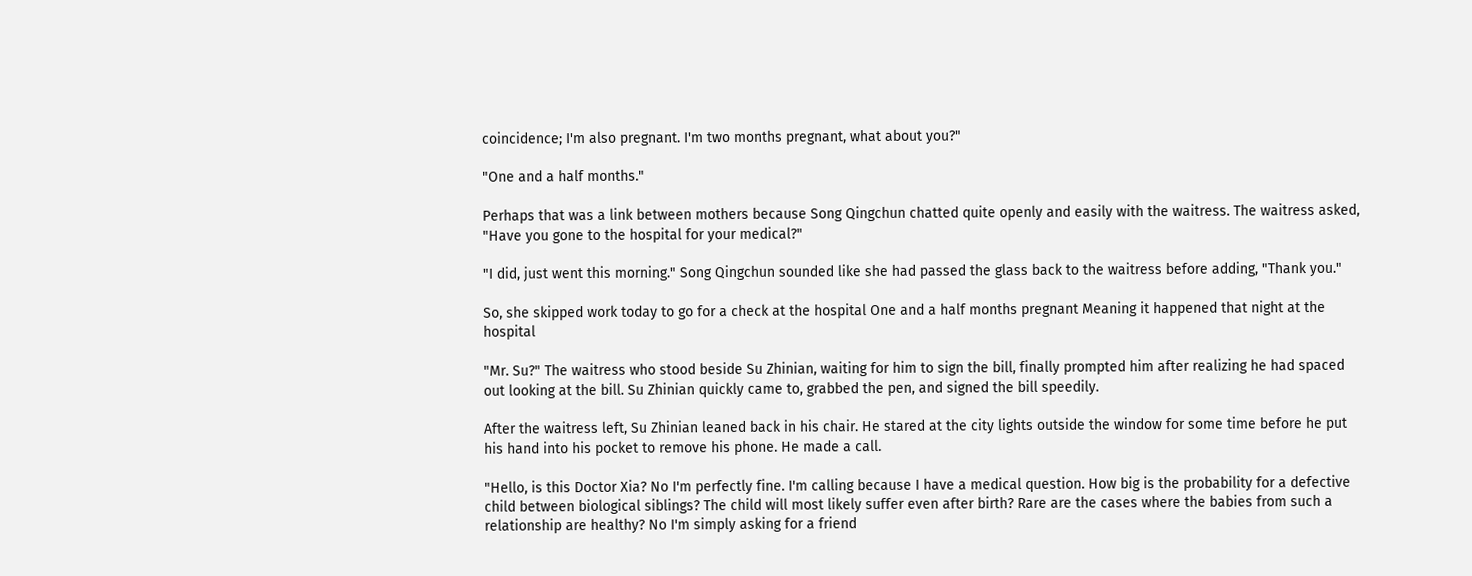coincidence; I'm also pregnant. I'm two months pregnant, what about you?"

"One and a half months."

Perhaps that was a link between mothers because Song Qingchun chatted quite openly and easily with the waitress. The waitress asked, "Have you gone to the hospital for your medical?"

"I did, just went this morning." Song Qingchun sounded like she had passed the glass back to the waitress before adding, "Thank you."

So, she skipped work today to go for a check at the hospital One and a half months pregnant Meaning it happened that night at the hospital

"Mr. Su?" The waitress who stood beside Su Zhinian, waiting for him to sign the bill, finally prompted him after realizing he had spaced out looking at the bill. Su Zhinian quickly came to, grabbed the pen, and signed the bill speedily.

After the waitress left, Su Zhinian leaned back in his chair. He stared at the city lights outside the window for some time before he put his hand into his pocket to remove his phone. He made a call.

"Hello, is this Doctor Xia? No I'm perfectly fine. I'm calling because I have a medical question. How big is the probability for a defective child between biological siblings? The child will most likely suffer even after birth? Rare are the cases where the babies from such a relationship are healthy? No I'm simply asking for a friend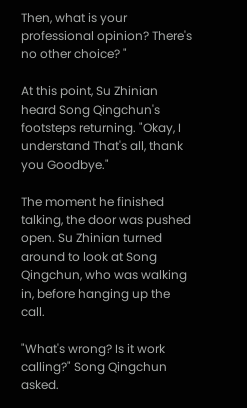Then, what is your professional opinion? There's no other choice? "

At this point, Su Zhinian heard Song Qingchun's footsteps returning. "Okay, I understand That's all, thank you Goodbye."

The moment he finished talking, the door was pushed open. Su Zhinian turned around to look at Song Qingchun, who was walking in, before hanging up the call.

"What's wrong? Is it work calling?" Song Qingchun asked.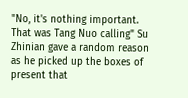"No, it's nothing important. That was Tang Nuo calling" Su Zhinian gave a random reason as he picked up the boxes of present that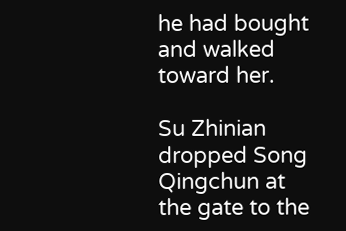he had bought and walked toward her.

Su Zhinian dropped Song Qingchun at the gate to the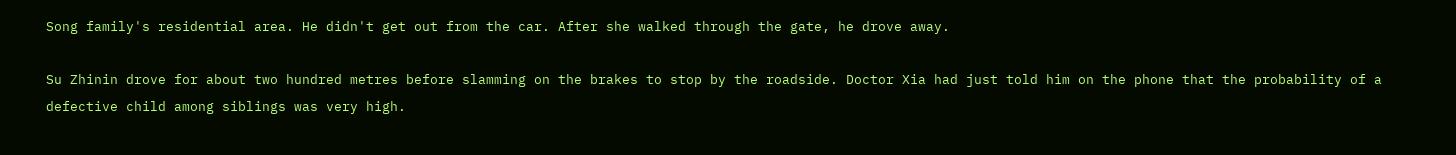Song family's residential area. He didn't get out from the car. After she walked through the gate, he drove away.

Su Zhinin drove for about two hundred metres before slamming on the brakes to stop by the roadside. Doctor Xia had just told him on the phone that the probability of a defective child among siblings was very high.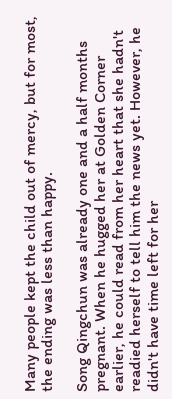Many people kept the child out of mercy, but for most, the ending was less than happy.

Song Qingchun was already one and a half months pregnant. When he hugged her at Golden Corner earlier, he could read from her heart that she hadn't readied herself to tell him the news yet. However, he didn't have time left for her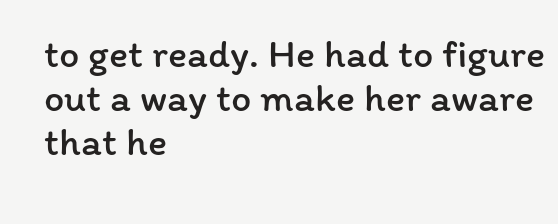to get ready. He had to figure out a way to make her aware that he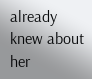already knew about her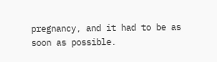pregnancy, and it had to be as soon as possible.